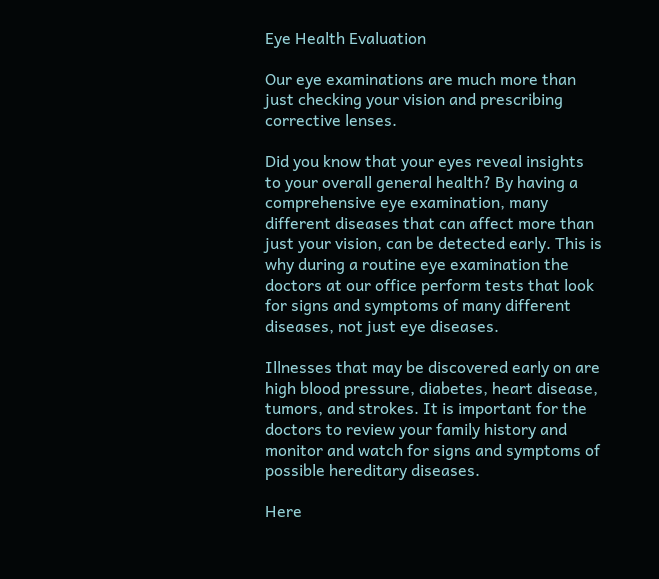Eye Health Evaluation

Our eye examinations are much more than just checking your vision and prescribing corrective lenses.

Did you know that your eyes reveal insights to your overall general health? By having a comprehensive eye examination, many different diseases that can affect more than just your vision, can be detected early. This is why during a routine eye examination the doctors at our office perform tests that look for signs and symptoms of many different diseases, not just eye diseases.

Illnesses that may be discovered early on are high blood pressure, diabetes, heart disease, tumors, and strokes. It is important for the doctors to review your family history and monitor and watch for signs and symptoms of possible hereditary diseases.

Here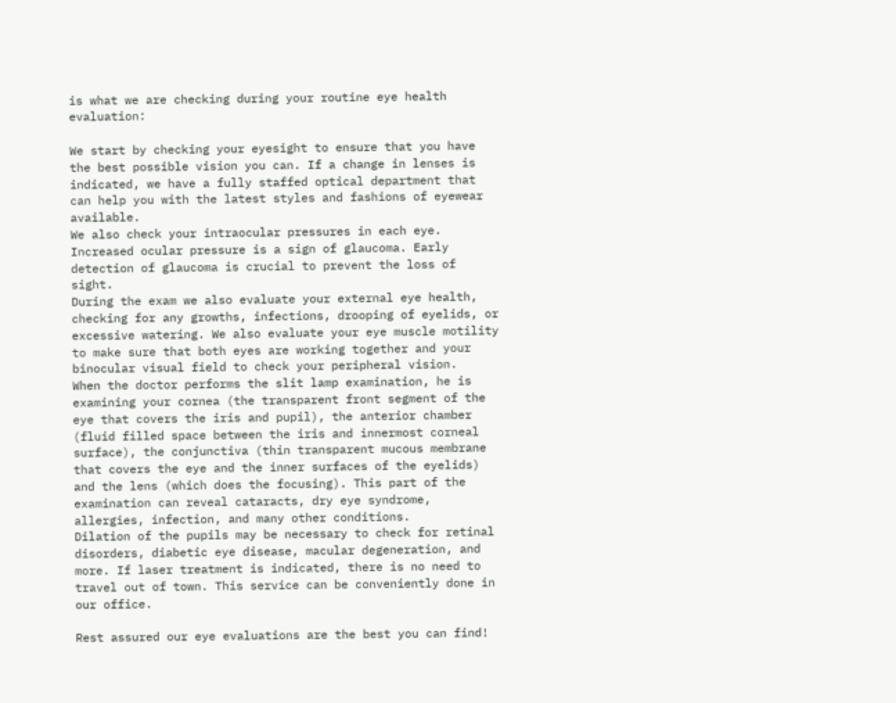is what we are checking during your routine eye health evaluation:

We start by checking your eyesight to ensure that you have the best possible vision you can. If a change in lenses is indicated, we have a fully staffed optical department that can help you with the latest styles and fashions of eyewear available.
We also check your intraocular pressures in each eye. Increased ocular pressure is a sign of glaucoma. Early detection of glaucoma is crucial to prevent the loss of sight.
During the exam we also evaluate your external eye health, checking for any growths, infections, drooping of eyelids, or excessive watering. We also evaluate your eye muscle motility to make sure that both eyes are working together and your binocular visual field to check your peripheral vision.
When the doctor performs the slit lamp examination, he is examining your cornea (the transparent front segment of the eye that covers the iris and pupil), the anterior chamber (fluid filled space between the iris and innermost corneal surface), the conjunctiva (thin transparent mucous membrane that covers the eye and the inner surfaces of the eyelids) and the lens (which does the focusing). This part of the examination can reveal cataracts, dry eye syndrome, allergies, infection, and many other conditions.
Dilation of the pupils may be necessary to check for retinal disorders, diabetic eye disease, macular degeneration, and more. If laser treatment is indicated, there is no need to travel out of town. This service can be conveniently done in our office.

Rest assured our eye evaluations are the best you can find!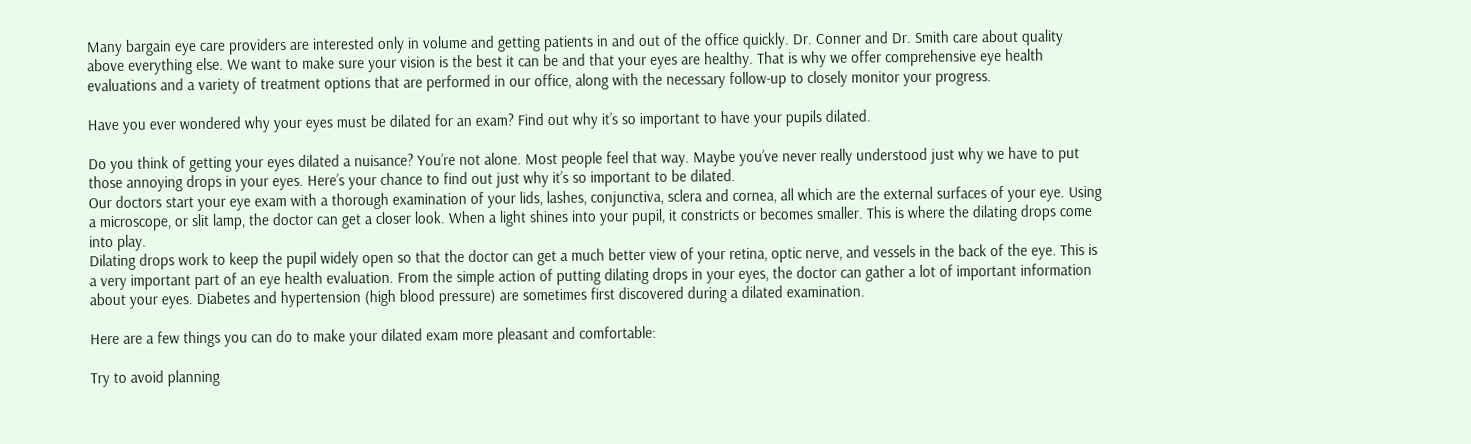Many bargain eye care providers are interested only in volume and getting patients in and out of the office quickly. Dr. Conner and Dr. Smith care about quality above everything else. We want to make sure your vision is the best it can be and that your eyes are healthy. That is why we offer comprehensive eye health evaluations and a variety of treatment options that are performed in our office, along with the necessary follow-up to closely monitor your progress.

Have you ever wondered why your eyes must be dilated for an exam? Find out why it’s so important to have your pupils dilated.

Do you think of getting your eyes dilated a nuisance? You’re not alone. Most people feel that way. Maybe you’ve never really understood just why we have to put those annoying drops in your eyes. Here’s your chance to find out just why it’s so important to be dilated.
Our doctors start your eye exam with a thorough examination of your lids, lashes, conjunctiva, sclera and cornea, all which are the external surfaces of your eye. Using a microscope, or slit lamp, the doctor can get a closer look. When a light shines into your pupil, it constricts or becomes smaller. This is where the dilating drops come into play.
Dilating drops work to keep the pupil widely open so that the doctor can get a much better view of your retina, optic nerve, and vessels in the back of the eye. This is a very important part of an eye health evaluation. From the simple action of putting dilating drops in your eyes, the doctor can gather a lot of important information about your eyes. Diabetes and hypertension (high blood pressure) are sometimes first discovered during a dilated examination.

Here are a few things you can do to make your dilated exam more pleasant and comfortable:

Try to avoid planning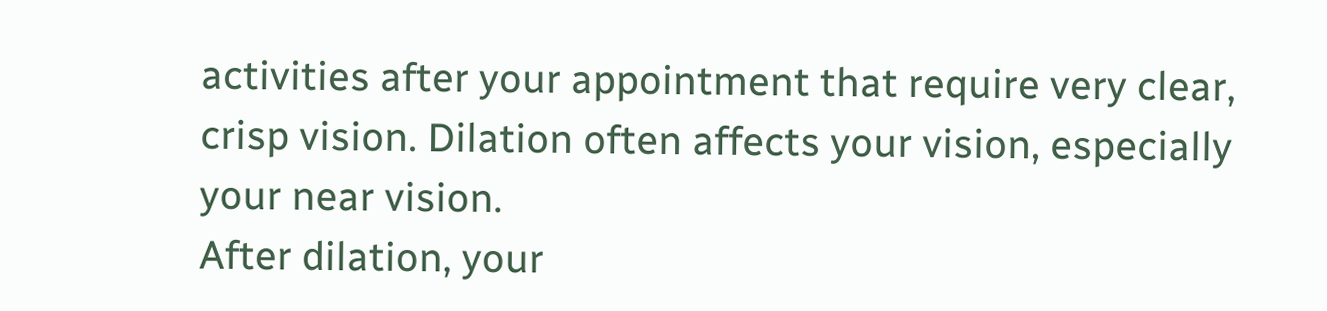activities after your appointment that require very clear, crisp vision. Dilation often affects your vision, especially your near vision.
After dilation, your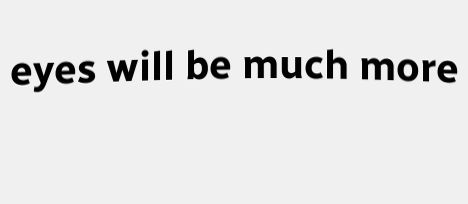eyes will be much more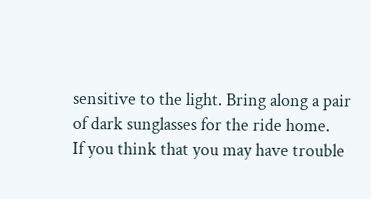sensitive to the light. Bring along a pair of dark sunglasses for the ride home.
If you think that you may have trouble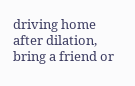driving home after dilation, bring a friend or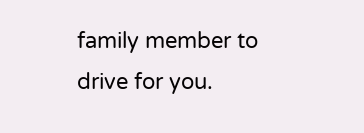family member to drive for you.